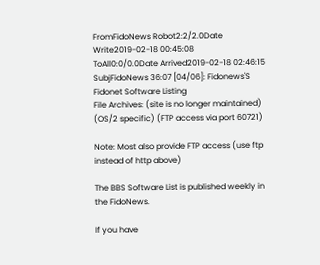FromFidoNews Robot2:2/2.0Date Write2019-02-18 00:45:08
ToAll0:0/0.0Date Arrived2019-02-18 02:46:15
SubjFidoNews 36:07 [04/06]: Fidonews'S Fidonet Software Listing
File Archives: (site is no longer maintained) (OS/2 specific) (FTP access via port 60721)

Note: Most also provide FTP access (use ftp instead of http above)

The BBS Software List is published weekly in the FidoNews.

If you have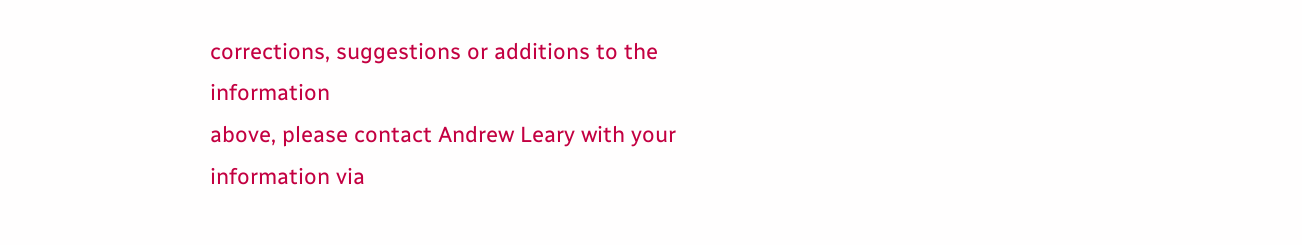corrections, suggestions or additions to the information
above, please contact Andrew Leary with your information via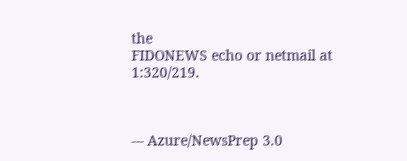the
FIDONEWS echo or netmail at 1:320/219.



--- Azure/NewsPrep 3.0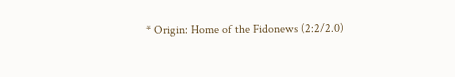* Origin: Home of the Fidonews (2:2/2.0)